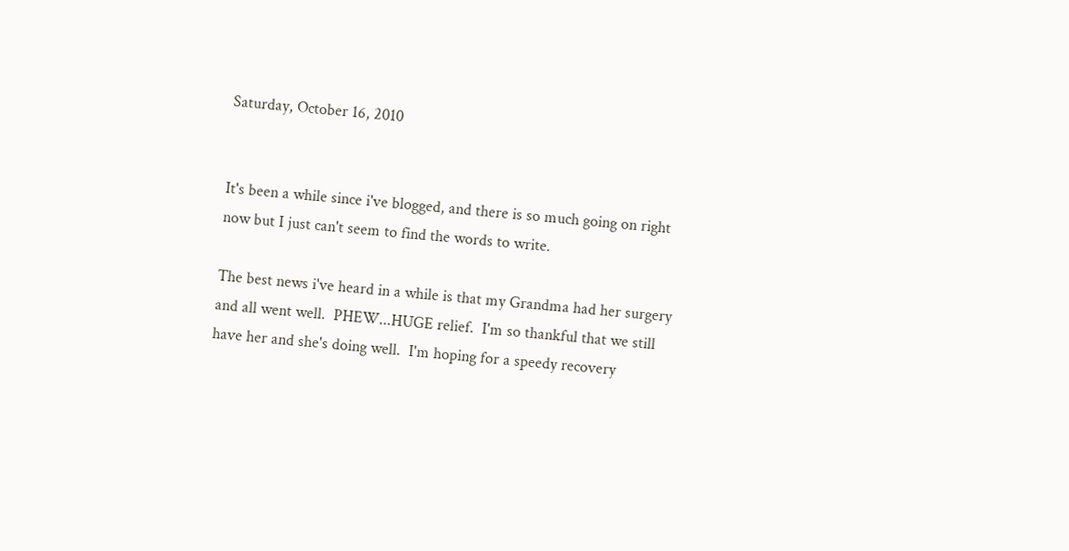Saturday, October 16, 2010


It's been a while since i've blogged, and there is so much going on right now but I just can't seem to find the words to write.

The best news i've heard in a while is that my Grandma had her surgery and all went well.  PHEW...HUGE relief.  I'm so thankful that we still have her and she's doing well.  I'm hoping for a speedy recovery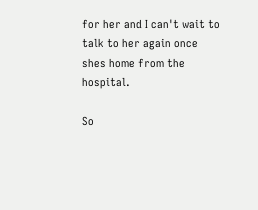for her and I can't wait to talk to her again once shes home from the hospital.

So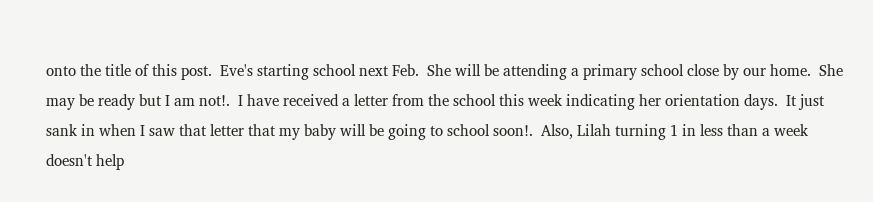onto the title of this post.  Eve's starting school next Feb.  She will be attending a primary school close by our home.  She may be ready but I am not!.  I have received a letter from the school this week indicating her orientation days.  It just sank in when I saw that letter that my baby will be going to school soon!.  Also, Lilah turning 1 in less than a week doesn't help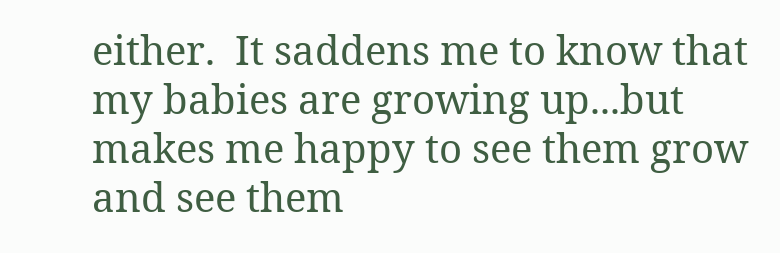either.  It saddens me to know that my babies are growing up...but makes me happy to see them grow and see them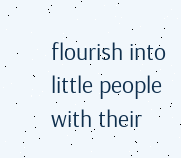flourish into little people with their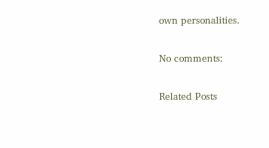own personalities.

No comments:

Related Posts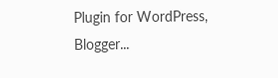Plugin for WordPress, Blogger...